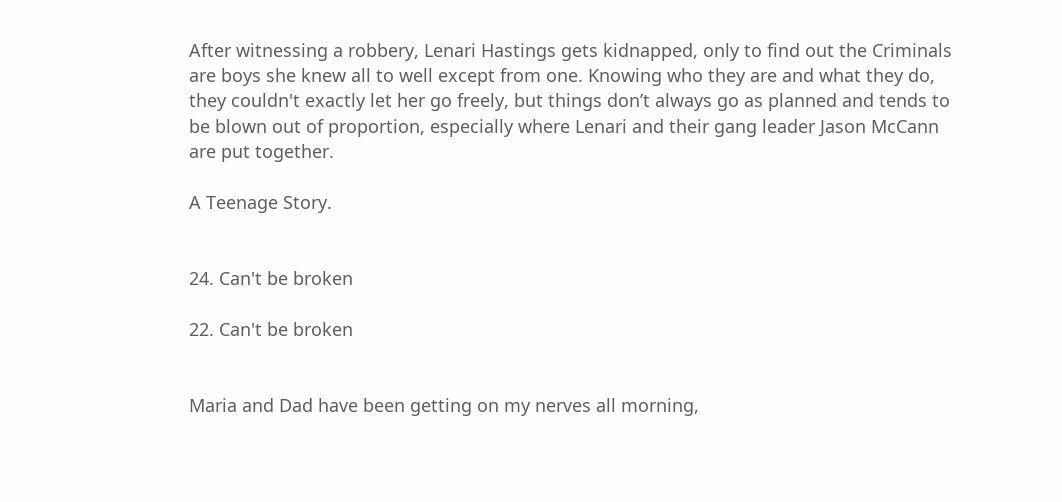After witnessing a robbery, Lenari Hastings gets kidnapped, only to find out the Criminals are boys she knew all to well except from one. Knowing who they are and what they do, they couldn't exactly let her go freely, but things don’t always go as planned and tends to be blown out of proportion, especially where Lenari and their gang leader Jason McCann are put together.

A Teenage Story.


24. Can't be broken

22. Can't be broken


Maria and Dad have been getting on my nerves all morning,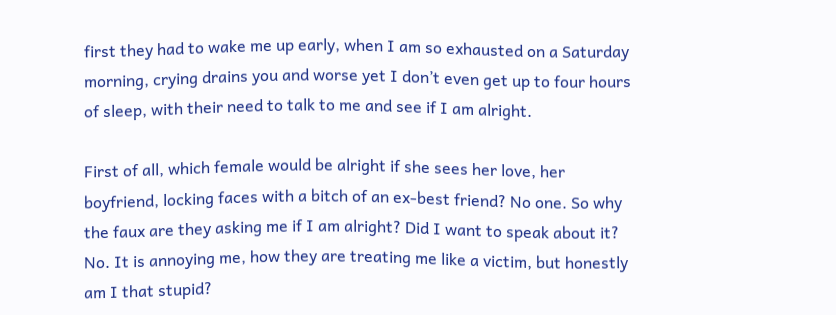first they had to wake me up early, when I am so exhausted on a Saturday morning, crying drains you and worse yet I don’t even get up to four hours of sleep, with their need to talk to me and see if I am alright.

First of all, which female would be alright if she sees her love, her boyfriend, locking faces with a bitch of an ex-best friend? No one. So why the faux are they asking me if I am alright? Did I want to speak about it? No. It is annoying me, how they are treating me like a victim, but honestly am I that stupid?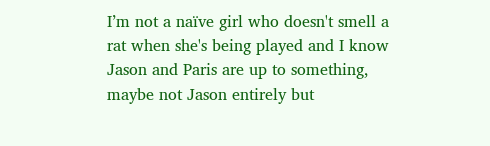I’m not a naïve girl who doesn't smell a rat when she's being played and I know Jason and Paris are up to something, maybe not Jason entirely but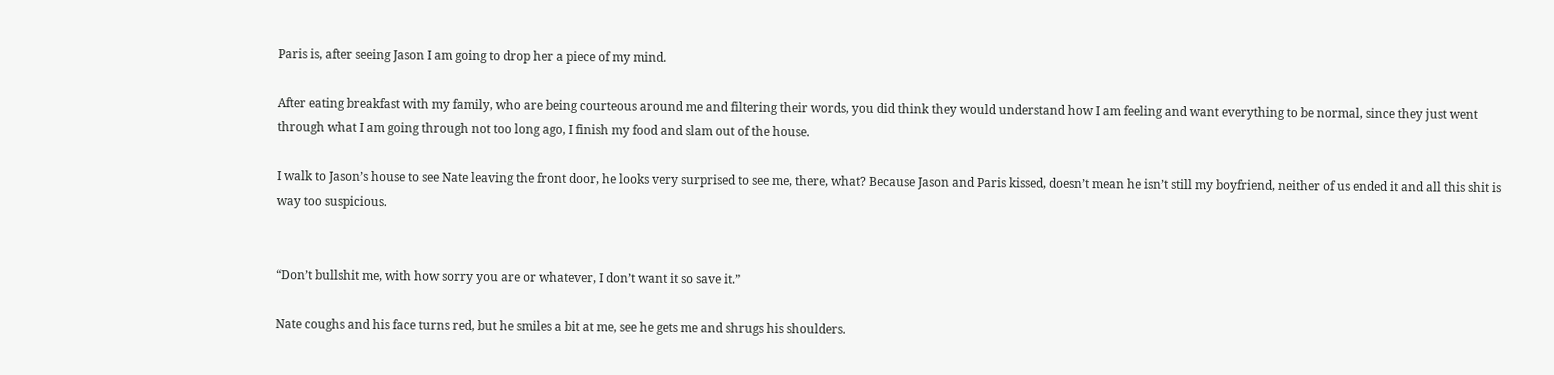Paris is, after seeing Jason I am going to drop her a piece of my mind.

After eating breakfast with my family, who are being courteous around me and filtering their words, you did think they would understand how I am feeling and want everything to be normal, since they just went through what I am going through not too long ago, I finish my food and slam out of the house.

I walk to Jason’s house to see Nate leaving the front door, he looks very surprised to see me, there, what? Because Jason and Paris kissed, doesn’t mean he isn’t still my boyfriend, neither of us ended it and all this shit is way too suspicious.


“Don’t bullshit me, with how sorry you are or whatever, I don’t want it so save it.”

Nate coughs and his face turns red, but he smiles a bit at me, see he gets me and shrugs his shoulders.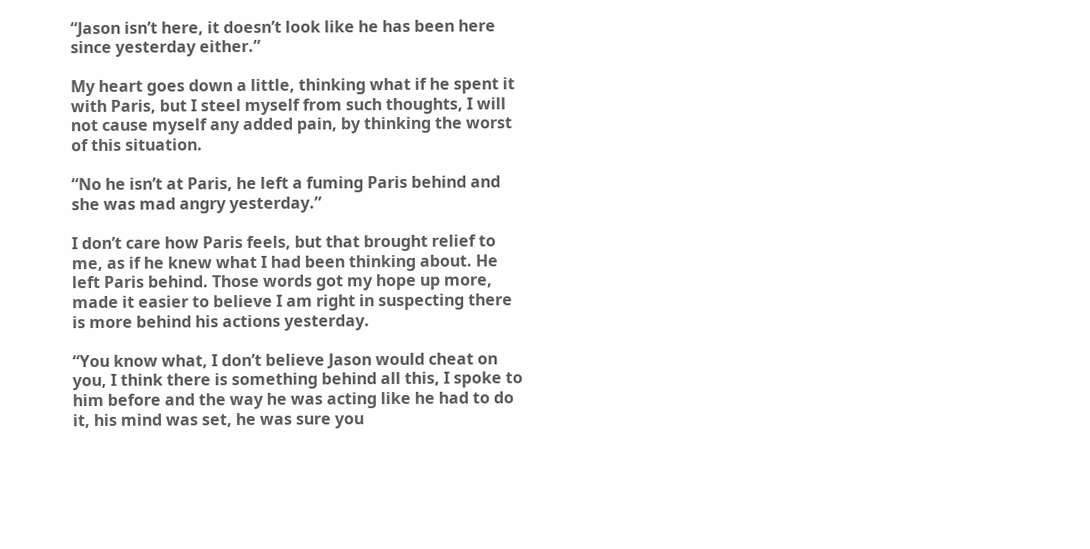“Jason isn’t here, it doesn’t look like he has been here since yesterday either.”

My heart goes down a little, thinking what if he spent it with Paris, but I steel myself from such thoughts, I will not cause myself any added pain, by thinking the worst of this situation.

“No he isn’t at Paris, he left a fuming Paris behind and she was mad angry yesterday.”

I don’t care how Paris feels, but that brought relief to me, as if he knew what I had been thinking about. He left Paris behind. Those words got my hope up more, made it easier to believe I am right in suspecting there is more behind his actions yesterday.

“You know what, I don’t believe Jason would cheat on you, I think there is something behind all this, I spoke to him before and the way he was acting like he had to do it, his mind was set, he was sure you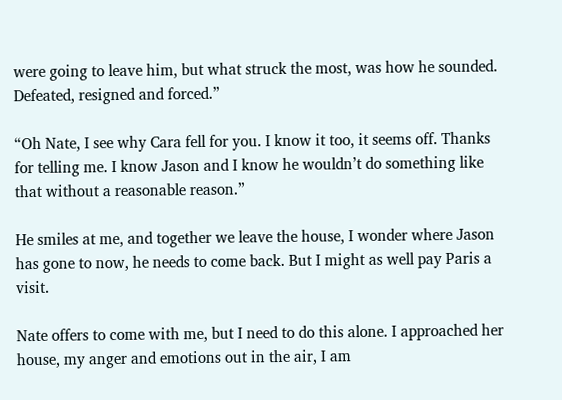were going to leave him, but what struck the most, was how he sounded. Defeated, resigned and forced.”

“Oh Nate, I see why Cara fell for you. I know it too, it seems off. Thanks for telling me. I know Jason and I know he wouldn’t do something like that without a reasonable reason.”

He smiles at me, and together we leave the house, I wonder where Jason has gone to now, he needs to come back. But I might as well pay Paris a visit.

Nate offers to come with me, but I need to do this alone. I approached her house, my anger and emotions out in the air, I am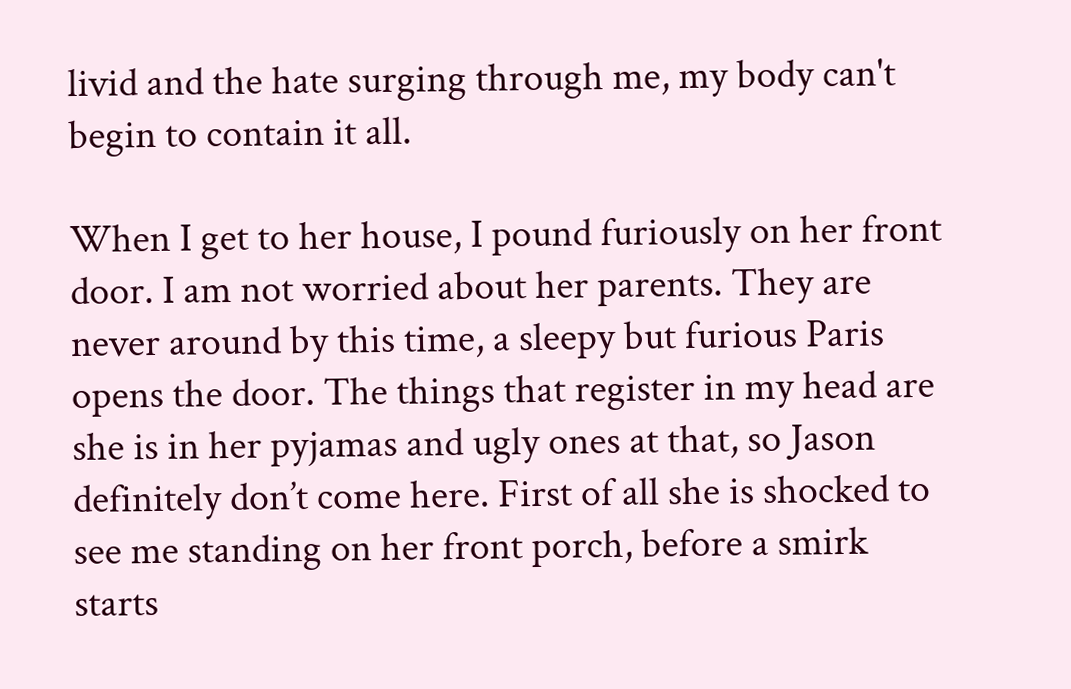livid and the hate surging through me, my body can't begin to contain it all.

When I get to her house, I pound furiously on her front door. I am not worried about her parents. They are never around by this time, a sleepy but furious Paris opens the door. The things that register in my head are she is in her pyjamas and ugly ones at that, so Jason definitely don’t come here. First of all she is shocked to see me standing on her front porch, before a smirk starts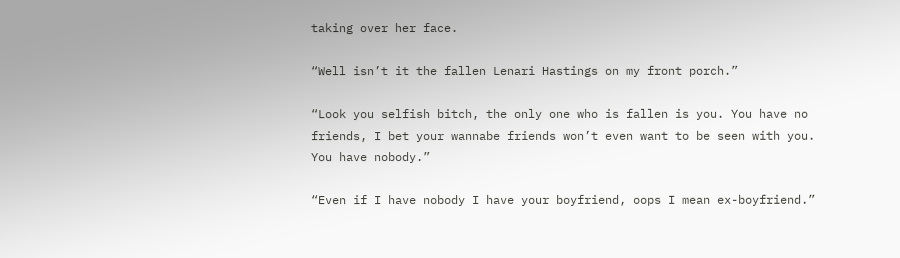taking over her face.

“Well isn’t it the fallen Lenari Hastings on my front porch.”

“Look you selfish bitch, the only one who is fallen is you. You have no friends, I bet your wannabe friends won’t even want to be seen with you. You have nobody.”

“Even if I have nobody I have your boyfriend, oops I mean ex-boyfriend.”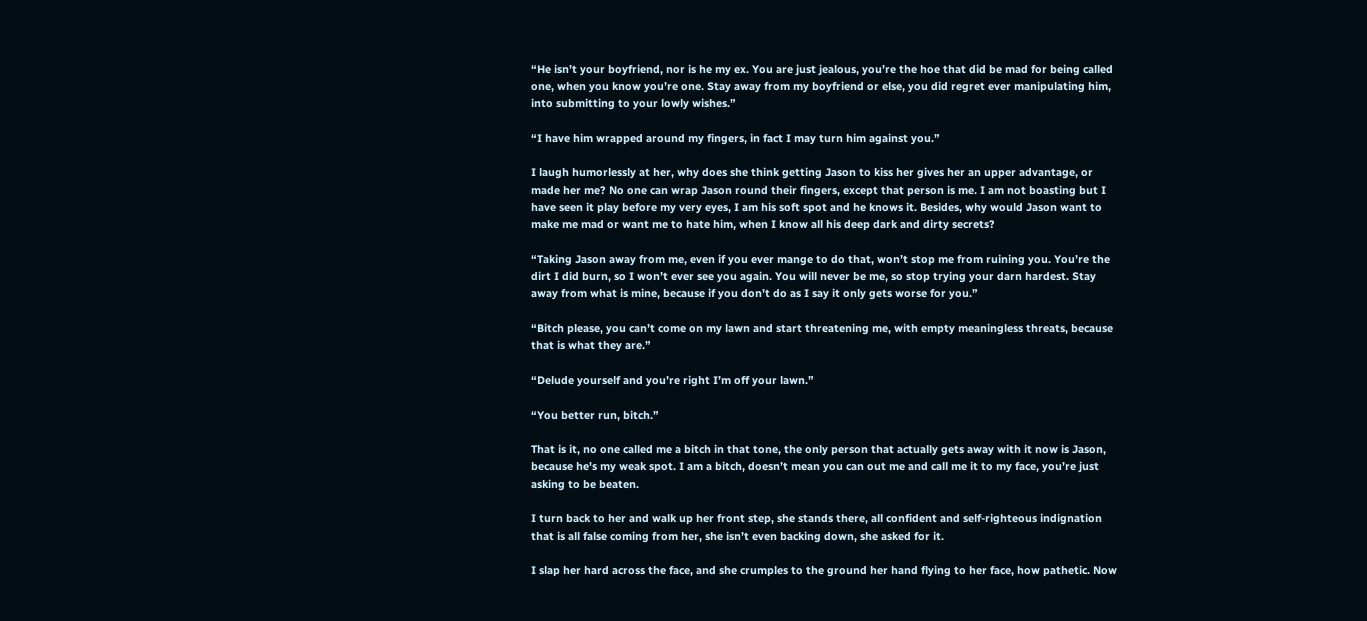“He isn’t your boyfriend, nor is he my ex. You are just jealous, you’re the hoe that did be mad for being called one, when you know you’re one. Stay away from my boyfriend or else, you did regret ever manipulating him, into submitting to your lowly wishes.”

“I have him wrapped around my fingers, in fact I may turn him against you.”

I laugh humorlessly at her, why does she think getting Jason to kiss her gives her an upper advantage, or made her me? No one can wrap Jason round their fingers, except that person is me. I am not boasting but I have seen it play before my very eyes, I am his soft spot and he knows it. Besides, why would Jason want to make me mad or want me to hate him, when I know all his deep dark and dirty secrets?

“Taking Jason away from me, even if you ever mange to do that, won’t stop me from ruining you. You’re the dirt I did burn, so I won’t ever see you again. You will never be me, so stop trying your darn hardest. Stay away from what is mine, because if you don’t do as I say it only gets worse for you.”

“Bitch please, you can’t come on my lawn and start threatening me, with empty meaningless threats, because that is what they are.”

“Delude yourself and you’re right I’m off your lawn.”

“You better run, bitch.”

That is it, no one called me a bitch in that tone, the only person that actually gets away with it now is Jason, because he's my weak spot. I am a bitch, doesn’t mean you can out me and call me it to my face, you’re just asking to be beaten.

I turn back to her and walk up her front step, she stands there, all confident and self-righteous indignation that is all false coming from her, she isn’t even backing down, she asked for it.

I slap her hard across the face, and she crumples to the ground her hand flying to her face, how pathetic. Now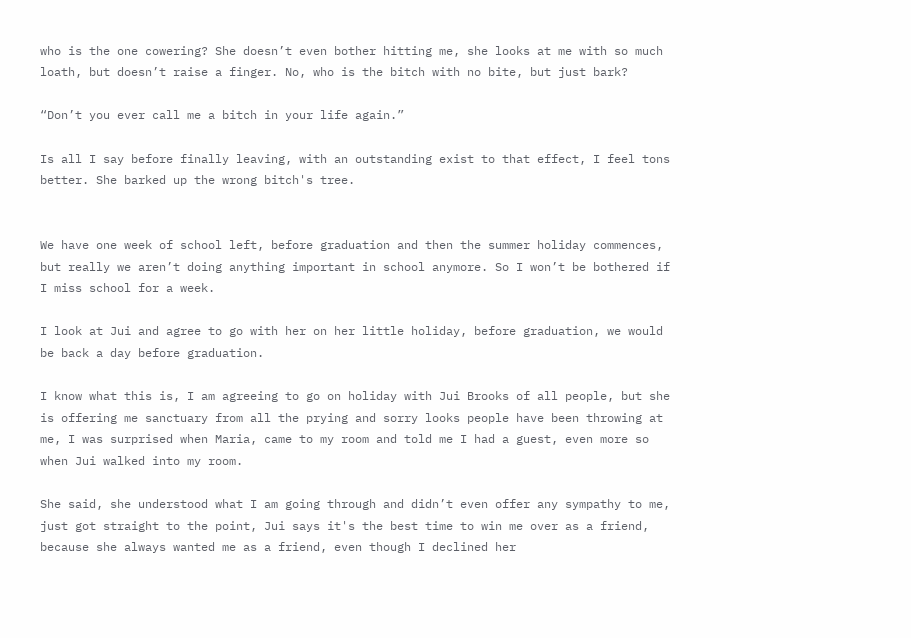who is the one cowering? She doesn’t even bother hitting me, she looks at me with so much loath, but doesn’t raise a finger. No, who is the bitch with no bite, but just bark?

“Don’t you ever call me a bitch in your life again.”

Is all I say before finally leaving, with an outstanding exist to that effect, I feel tons better. She barked up the wrong bitch's tree.


We have one week of school left, before graduation and then the summer holiday commences, but really we aren’t doing anything important in school anymore. So I won’t be bothered if I miss school for a week.

I look at Jui and agree to go with her on her little holiday, before graduation, we would be back a day before graduation.

I know what this is, I am agreeing to go on holiday with Jui Brooks of all people, but she is offering me sanctuary from all the prying and sorry looks people have been throwing at me, I was surprised when Maria, came to my room and told me I had a guest, even more so when Jui walked into my room.

She said, she understood what I am going through and didn’t even offer any sympathy to me, just got straight to the point, Jui says it's the best time to win me over as a friend, because she always wanted me as a friend, even though I declined her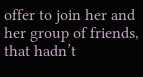offer to join her and her group of friends, that hadn’t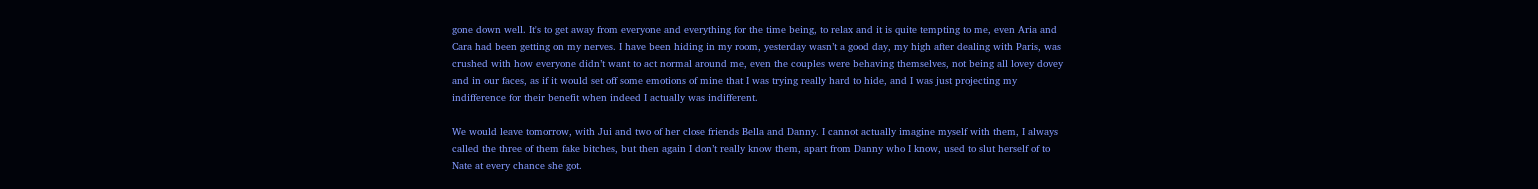gone down well. It's to get away from everyone and everything for the time being, to relax and it is quite tempting to me, even Aria and Cara had been getting on my nerves. I have been hiding in my room, yesterday wasn’t a good day, my high after dealing with Paris, was crushed with how everyone didn’t want to act normal around me, even the couples were behaving themselves, not being all lovey dovey and in our faces, as if it would set off some emotions of mine that I was trying really hard to hide, and I was just projecting my indifference for their benefit when indeed I actually was indifferent.

We would leave tomorrow, with Jui and two of her close friends Bella and Danny. I cannot actually imagine myself with them, I always called the three of them fake bitches, but then again I don’t really know them, apart from Danny who I know, used to slut herself of to Nate at every chance she got.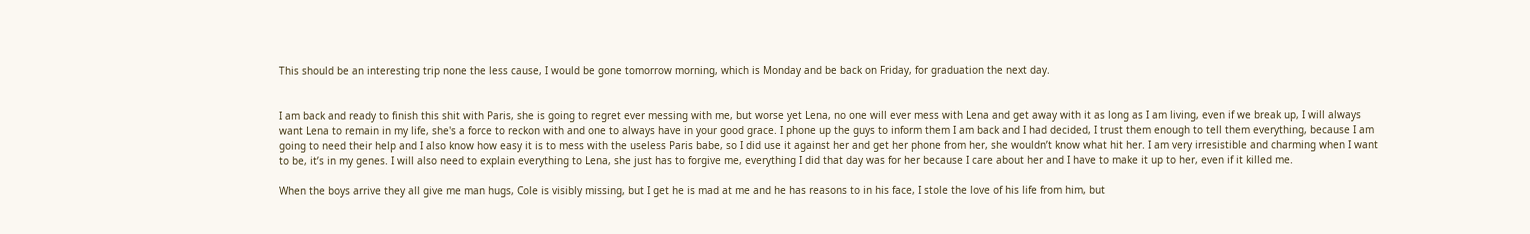This should be an interesting trip none the less cause, I would be gone tomorrow morning, which is Monday and be back on Friday, for graduation the next day.


I am back and ready to finish this shit with Paris, she is going to regret ever messing with me, but worse yet Lena, no one will ever mess with Lena and get away with it as long as I am living, even if we break up, I will always want Lena to remain in my life, she's a force to reckon with and one to always have in your good grace. I phone up the guys to inform them I am back and I had decided, I trust them enough to tell them everything, because I am going to need their help and I also know how easy it is to mess with the useless Paris babe, so I did use it against her and get her phone from her, she wouldn’t know what hit her. I am very irresistible and charming when I want to be, it’s in my genes. I will also need to explain everything to Lena, she just has to forgive me, everything I did that day was for her because I care about her and I have to make it up to her, even if it killed me.

When the boys arrive they all give me man hugs, Cole is visibly missing, but I get he is mad at me and he has reasons to in his face, I stole the love of his life from him, but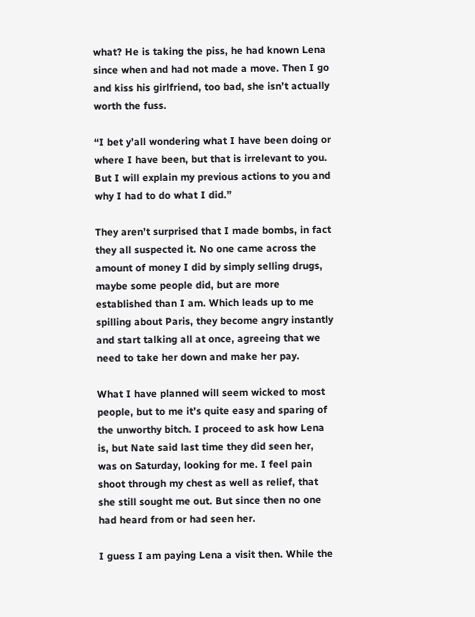what? He is taking the piss, he had known Lena since when and had not made a move. Then I go and kiss his girlfriend, too bad, she isn’t actually worth the fuss.

“I bet y’all wondering what I have been doing or where I have been, but that is irrelevant to you. But I will explain my previous actions to you and why I had to do what I did.”

They aren’t surprised that I made bombs, in fact they all suspected it. No one came across the amount of money I did by simply selling drugs, maybe some people did, but are more established than I am. Which leads up to me spilling about Paris, they become angry instantly and start talking all at once, agreeing that we need to take her down and make her pay.

What I have planned will seem wicked to most people, but to me it’s quite easy and sparing of the unworthy bitch. I proceed to ask how Lena is, but Nate said last time they did seen her, was on Saturday, looking for me. I feel pain shoot through my chest as well as relief, that she still sought me out. But since then no one had heard from or had seen her.

I guess I am paying Lena a visit then. While the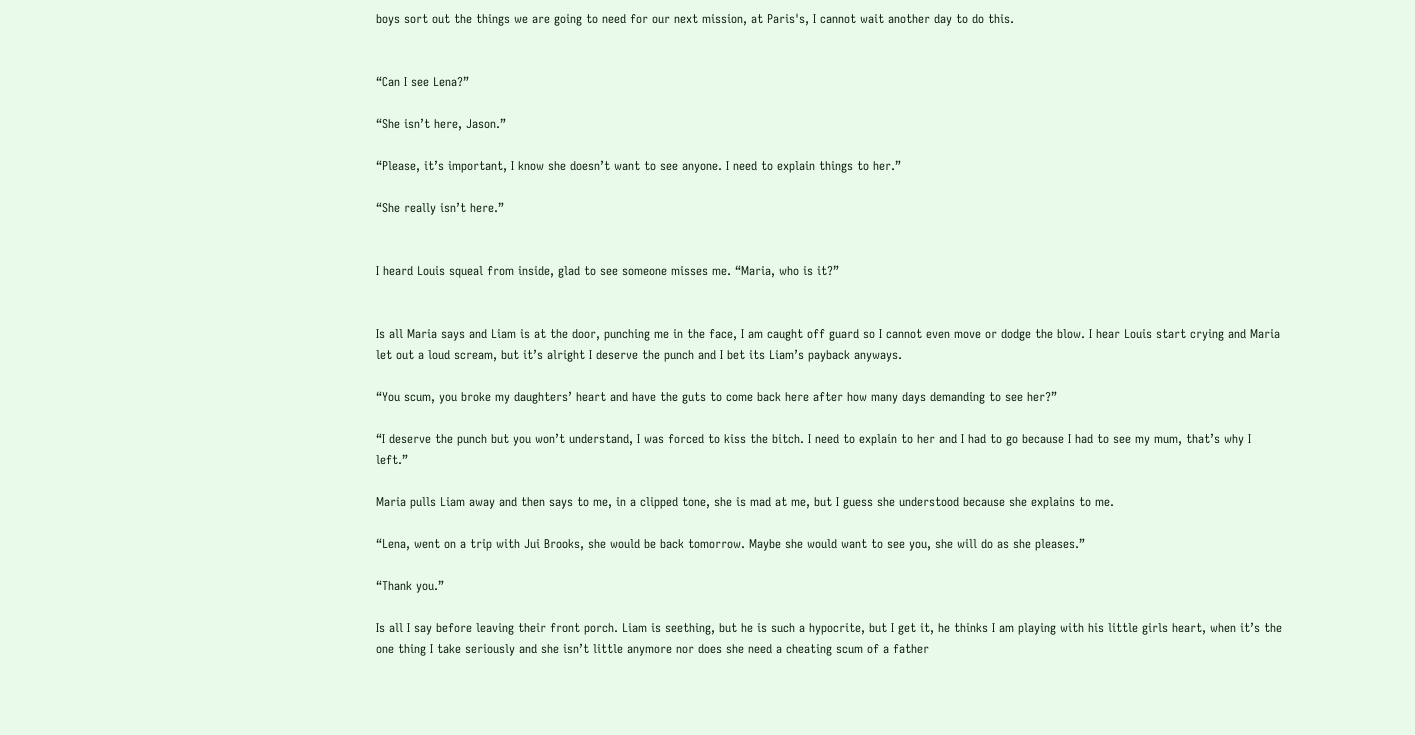boys sort out the things we are going to need for our next mission, at Paris's, I cannot wait another day to do this.


“Can I see Lena?”

“She isn’t here, Jason.”

“Please, it’s important, I know she doesn’t want to see anyone. I need to explain things to her.”

“She really isn’t here.”


I heard Louis squeal from inside, glad to see someone misses me. “Maria, who is it?”


Is all Maria says and Liam is at the door, punching me in the face, I am caught off guard so I cannot even move or dodge the blow. I hear Louis start crying and Maria let out a loud scream, but it’s alright I deserve the punch and I bet its Liam’s payback anyways.

“You scum, you broke my daughters’ heart and have the guts to come back here after how many days demanding to see her?”

“I deserve the punch but you won’t understand, I was forced to kiss the bitch. I need to explain to her and I had to go because I had to see my mum, that’s why I left.”

Maria pulls Liam away and then says to me, in a clipped tone, she is mad at me, but I guess she understood because she explains to me.

“Lena, went on a trip with Jui Brooks, she would be back tomorrow. Maybe she would want to see you, she will do as she pleases.”

“Thank you.”

Is all I say before leaving their front porch. Liam is seething, but he is such a hypocrite, but I get it, he thinks I am playing with his little girls heart, when it’s the one thing I take seriously and she isn’t little anymore nor does she need a cheating scum of a father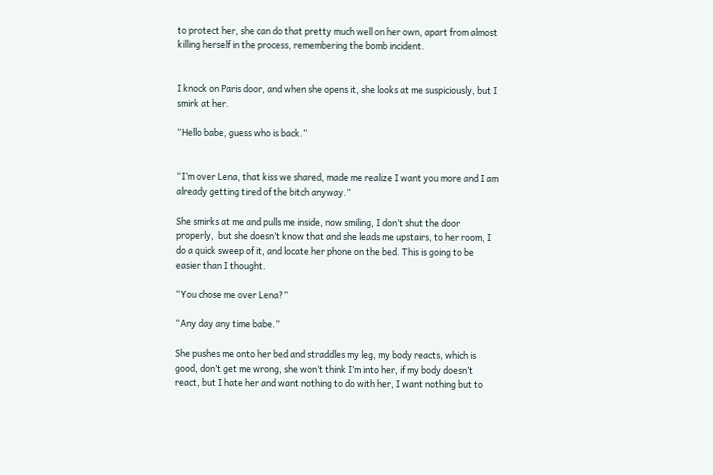to protect her, she can do that pretty much well on her own, apart from almost killing herself in the process, remembering the bomb incident.


I knock on Paris door, and when she opens it, she looks at me suspiciously, but I smirk at her.

“Hello babe, guess who is back.”


“I’m over Lena, that kiss we shared, made me realize I want you more and I am already getting tired of the bitch anyway.”

She smirks at me and pulls me inside, now smiling, I don’t shut the door properly,  but she doesn’t know that and she leads me upstairs, to her room, I do a quick sweep of it, and locate her phone on the bed. This is going to be easier than I thought.

“You chose me over Lena?”

“Any day any time babe.”

She pushes me onto her bed and straddles my leg, my body reacts, which is good, don’t get me wrong, she won’t think I’m into her, if my body doesn’t react, but I hate her and want nothing to do with her, I want nothing but to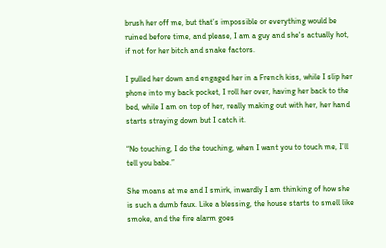brush her off me, but that’s impossible or everything would be ruined before time, and please, I am a guy and she's actually hot, if not for her bitch and snake factors.

I pulled her down and engaged her in a French kiss, while I slip her phone into my back pocket, I roll her over, having her back to the bed, while I am on top of her, really making out with her, her hand starts straying down but I catch it.

“No touching, I do the touching, when I want you to touch me, I’ll tell you babe.”

She moans at me and I smirk, inwardly I am thinking of how she is such a dumb faux. Like a blessing, the house starts to smell like smoke, and the fire alarm goes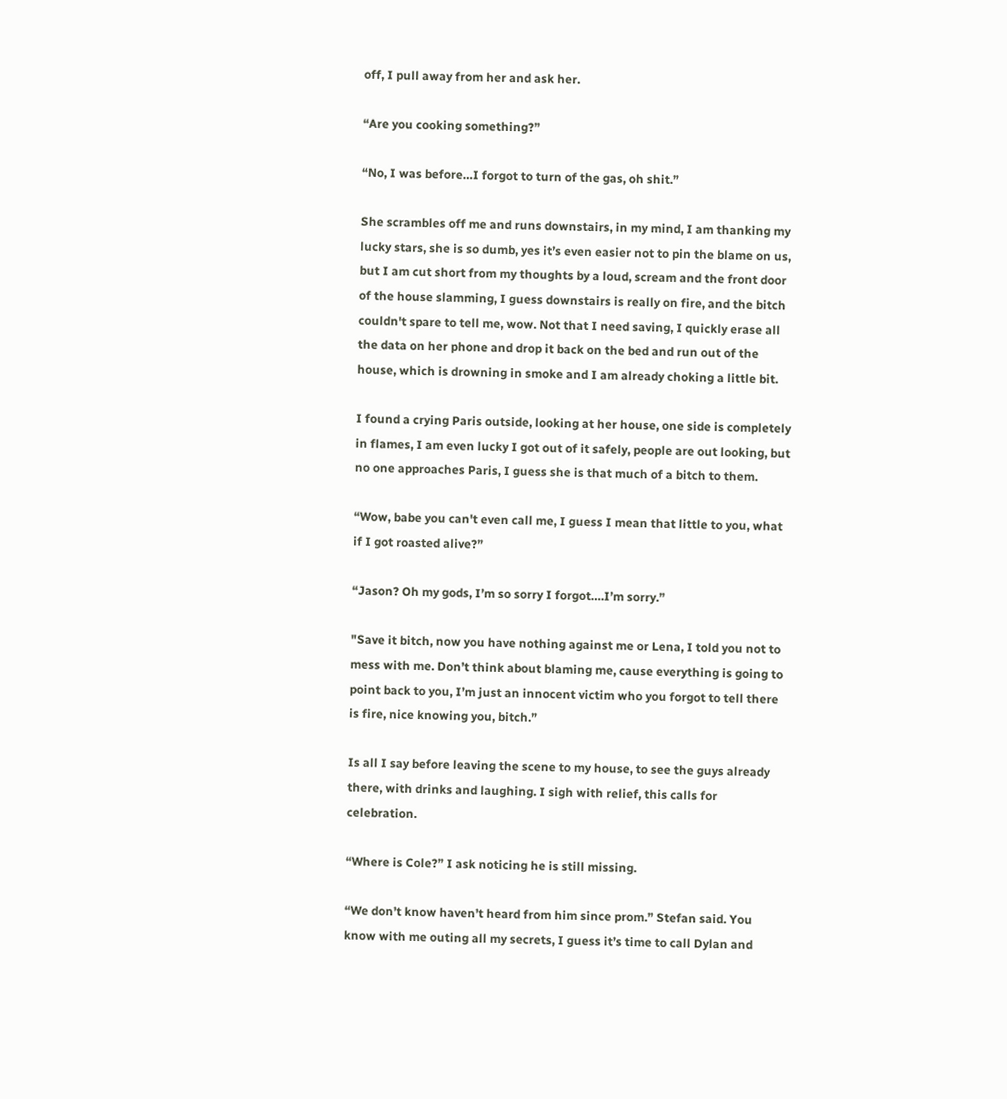off, I pull away from her and ask her.

“Are you cooking something?”

“No, I was before…I forgot to turn of the gas, oh shit.”

She scrambles off me and runs downstairs, in my mind, I am thanking my lucky stars, she is so dumb, yes it’s even easier not to pin the blame on us, but I am cut short from my thoughts by a loud, scream and the front door of the house slamming, I guess downstairs is really on fire, and the bitch couldn't spare to tell me, wow. Not that I need saving, I quickly erase all the data on her phone and drop it back on the bed and run out of the house, which is drowning in smoke and I am already choking a little bit.

I found a crying Paris outside, looking at her house, one side is completely in flames, I am even lucky I got out of it safely, people are out looking, but no one approaches Paris, I guess she is that much of a bitch to them.

“Wow, babe you can't even call me, I guess I mean that little to you, what if I got roasted alive?”

“Jason? Oh my gods, I’m so sorry I forgot….I’m sorry.”

"Save it bitch, now you have nothing against me or Lena, I told you not to mess with me. Don’t think about blaming me, cause everything is going to point back to you, I’m just an innocent victim who you forgot to tell there is fire, nice knowing you, bitch.”

Is all I say before leaving the scene to my house, to see the guys already there, with drinks and laughing. I sigh with relief, this calls for celebration.

“Where is Cole?” I ask noticing he is still missing.

“We don’t know haven’t heard from him since prom.” Stefan said. You know with me outing all my secrets, I guess it’s time to call Dylan and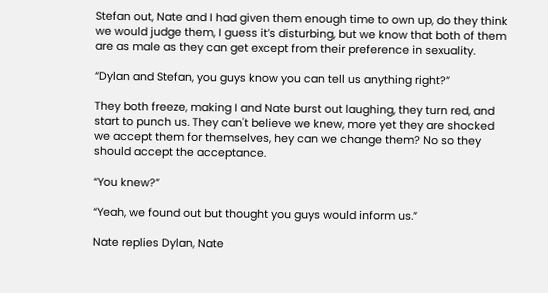Stefan out, Nate and I had given them enough time to own up, do they think we would judge them, I guess it’s disturbing, but we know that both of them are as male as they can get except from their preference in sexuality.

“Dylan and Stefan, you guys know you can tell us anything right?”

They both freeze, making I and Nate burst out laughing, they turn red, and start to punch us. They can't believe we knew, more yet they are shocked we accept them for themselves, hey can we change them? No so they should accept the acceptance.

“You knew?”

“Yeah, we found out but thought you guys would inform us.”

Nate replies Dylan, Nate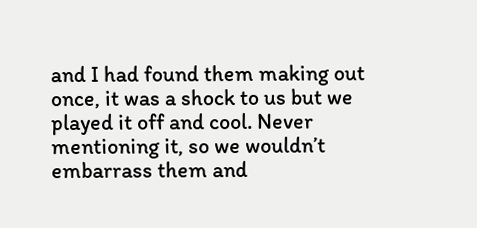and I had found them making out once, it was a shock to us but we played it off and cool. Never mentioning it, so we wouldn’t embarrass them and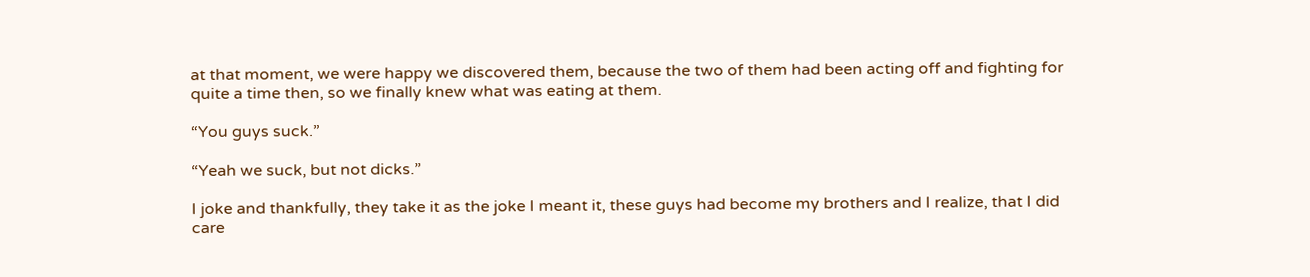at that moment, we were happy we discovered them, because the two of them had been acting off and fighting for quite a time then, so we finally knew what was eating at them.

“You guys suck.”

“Yeah we suck, but not dicks.”

I joke and thankfully, they take it as the joke I meant it, these guys had become my brothers and I realize, that I did care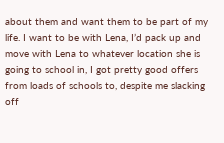about them and want them to be part of my life. I want to be with Lena, I’d pack up and move with Lena to whatever location she is going to school in, I got pretty good offers from loads of schools to, despite me slacking off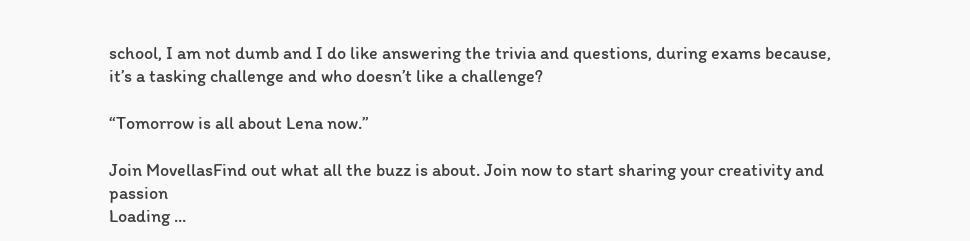school, I am not dumb and I do like answering the trivia and questions, during exams because, it’s a tasking challenge and who doesn’t like a challenge?

“Tomorrow is all about Lena now.”

Join MovellasFind out what all the buzz is about. Join now to start sharing your creativity and passion
Loading ...